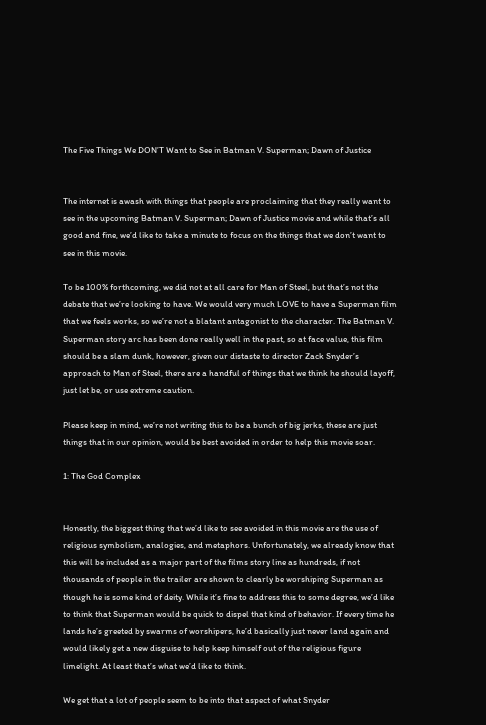The Five Things We DON’T Want to See in Batman V. Superman; Dawn of Justice


The internet is awash with things that people are proclaiming that they really want to see in the upcoming Batman V. Superman; Dawn of Justice movie and while that’s all good and fine, we’d like to take a minute to focus on the things that we don’t want to see in this movie.

To be 100% forthcoming, we did not at all care for Man of Steel, but that’s not the debate that we’re looking to have. We would very much LOVE to have a Superman film that we feels works, so we’re not a blatant antagonist to the character. The Batman V. Superman story arc has been done really well in the past, so at face value, this film should be a slam dunk, however, given our distaste to director Zack Snyder’s approach to Man of Steel, there are a handful of things that we think he should layoff, just let be, or use extreme caution.

Please keep in mind, we’re not writing this to be a bunch of big jerks, these are just things that in our opinion, would be best avoided in order to help this movie soar.

1: The God Complex


Honestly, the biggest thing that we’d like to see avoided in this movie are the use of religious symbolism, analogies, and metaphors. Unfortunately, we already know that this will be included as a major part of the films story line as hundreds, if not thousands of people in the trailer are shown to clearly be worshiping Superman as though he is some kind of deity. While it’s fine to address this to some degree, we’d like to think that Superman would be quick to dispel that kind of behavior. If every time he lands he’s greeted by swarms of worshipers, he’d basically just never land again and would likely get a new disguise to help keep himself out of the religious figure limelight. At least that’s what we’d like to think.

We get that a lot of people seem to be into that aspect of what Snyder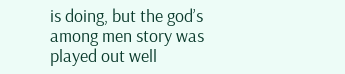is doing, but the god’s among men story was played out well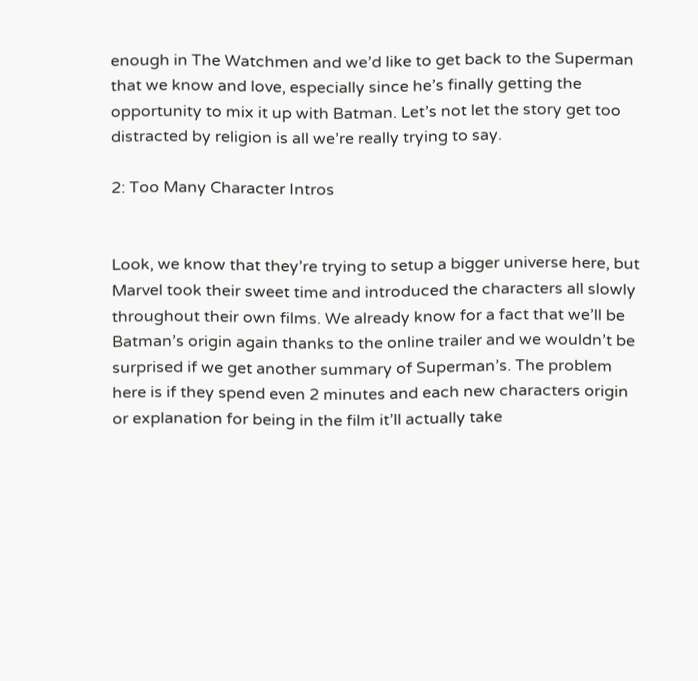enough in The Watchmen and we’d like to get back to the Superman that we know and love, especially since he’s finally getting the opportunity to mix it up with Batman. Let’s not let the story get too distracted by religion is all we’re really trying to say.

2: Too Many Character Intros


Look, we know that they’re trying to setup a bigger universe here, but Marvel took their sweet time and introduced the characters all slowly throughout their own films. We already know for a fact that we’ll be Batman’s origin again thanks to the online trailer and we wouldn’t be surprised if we get another summary of Superman’s. The problem here is if they spend even 2 minutes and each new characters origin or explanation for being in the film it’ll actually take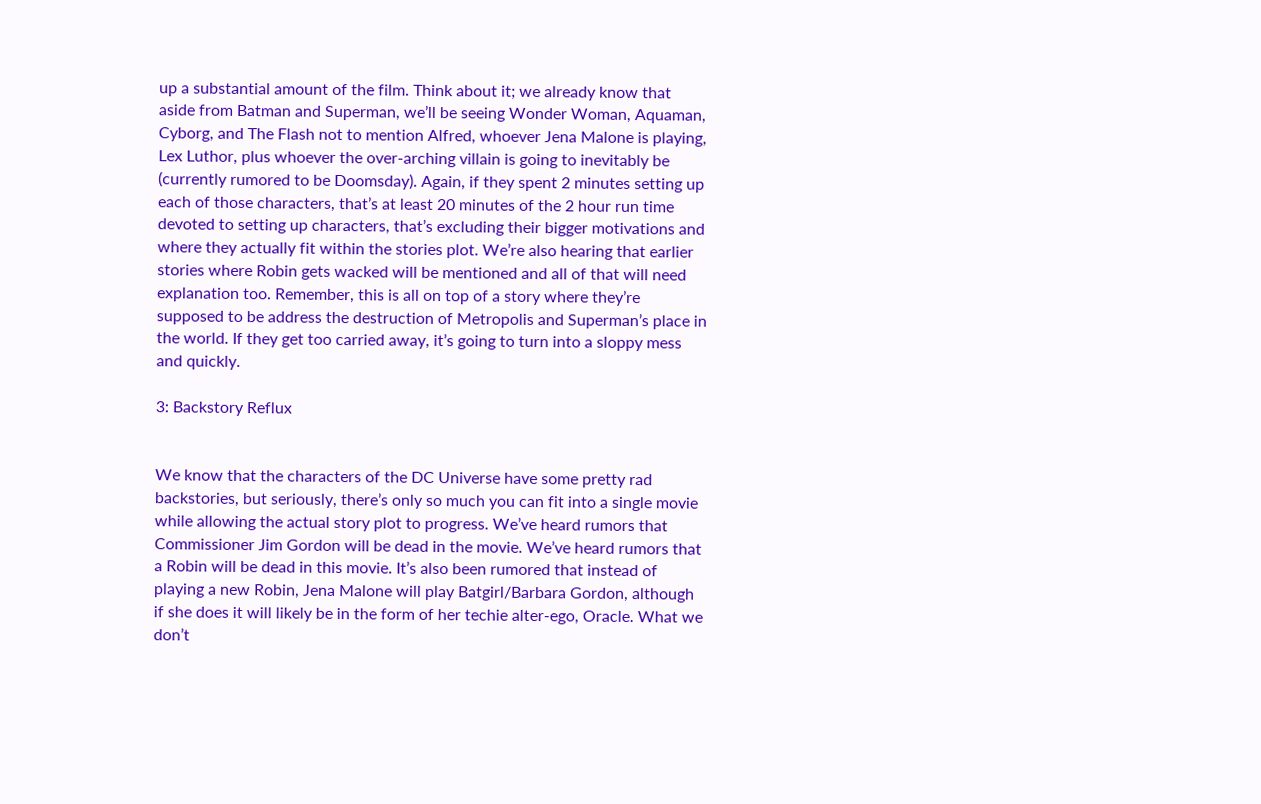up a substantial amount of the film. Think about it; we already know that aside from Batman and Superman, we’ll be seeing Wonder Woman, Aquaman, Cyborg, and The Flash not to mention Alfred, whoever Jena Malone is playing, Lex Luthor, plus whoever the over-arching villain is going to inevitably be (currently rumored to be Doomsday). Again, if they spent 2 minutes setting up each of those characters, that’s at least 20 minutes of the 2 hour run time devoted to setting up characters, that’s excluding their bigger motivations and where they actually fit within the stories plot. We’re also hearing that earlier stories where Robin gets wacked will be mentioned and all of that will need explanation too. Remember, this is all on top of a story where they’re supposed to be address the destruction of Metropolis and Superman’s place in the world. If they get too carried away, it’s going to turn into a sloppy mess and quickly.

3: Backstory Reflux


We know that the characters of the DC Universe have some pretty rad backstories, but seriously, there’s only so much you can fit into a single movie while allowing the actual story plot to progress. We’ve heard rumors that Commissioner Jim Gordon will be dead in the movie. We’ve heard rumors that a Robin will be dead in this movie. It’s also been rumored that instead of playing a new Robin, Jena Malone will play Batgirl/Barbara Gordon, although if she does it will likely be in the form of her techie alter-ego, Oracle. What we don’t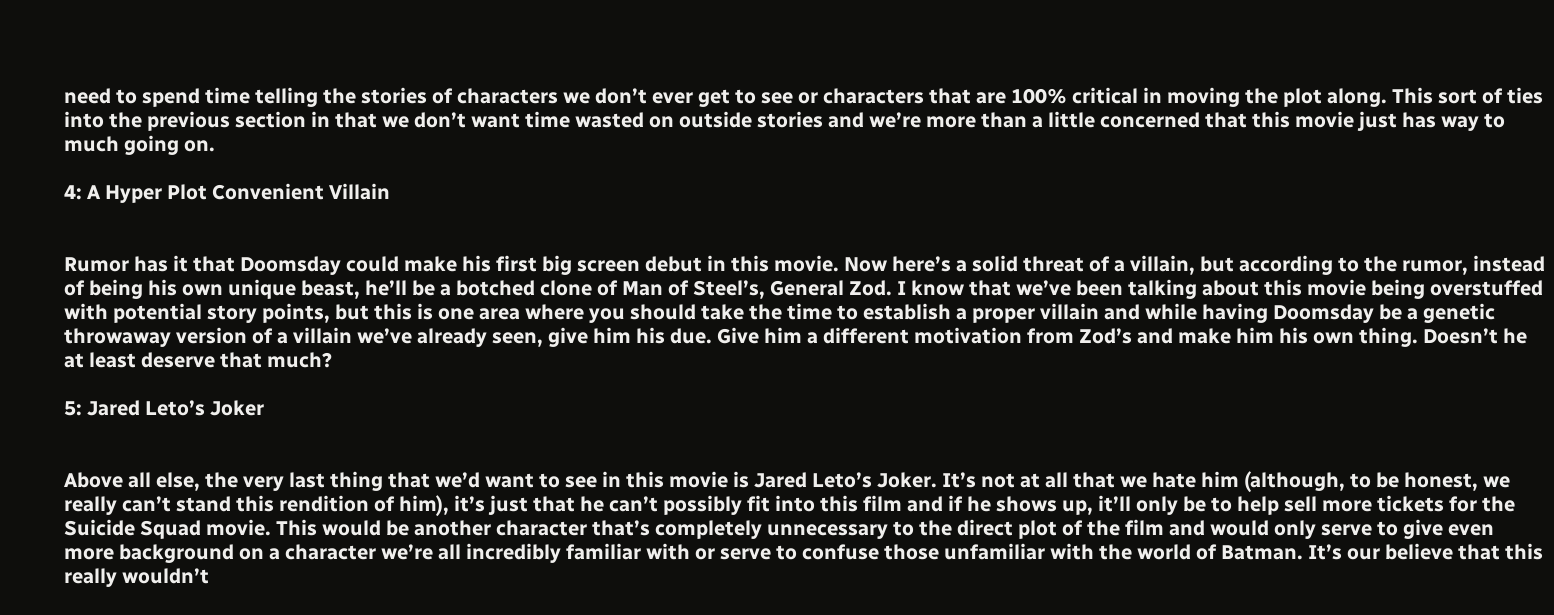need to spend time telling the stories of characters we don’t ever get to see or characters that are 100% critical in moving the plot along. This sort of ties into the previous section in that we don’t want time wasted on outside stories and we’re more than a little concerned that this movie just has way to much going on.

4: A Hyper Plot Convenient Villain


Rumor has it that Doomsday could make his first big screen debut in this movie. Now here’s a solid threat of a villain, but according to the rumor, instead of being his own unique beast, he’ll be a botched clone of Man of Steel’s, General Zod. I know that we’ve been talking about this movie being overstuffed with potential story points, but this is one area where you should take the time to establish a proper villain and while having Doomsday be a genetic throwaway version of a villain we’ve already seen, give him his due. Give him a different motivation from Zod’s and make him his own thing. Doesn’t he at least deserve that much?

5: Jared Leto’s Joker


Above all else, the very last thing that we’d want to see in this movie is Jared Leto’s Joker. It’s not at all that we hate him (although, to be honest, we really can’t stand this rendition of him), it’s just that he can’t possibly fit into this film and if he shows up, it’ll only be to help sell more tickets for the Suicide Squad movie. This would be another character that’s completely unnecessary to the direct plot of the film and would only serve to give even more background on a character we’re all incredibly familiar with or serve to confuse those unfamiliar with the world of Batman. It’s our believe that this really wouldn’t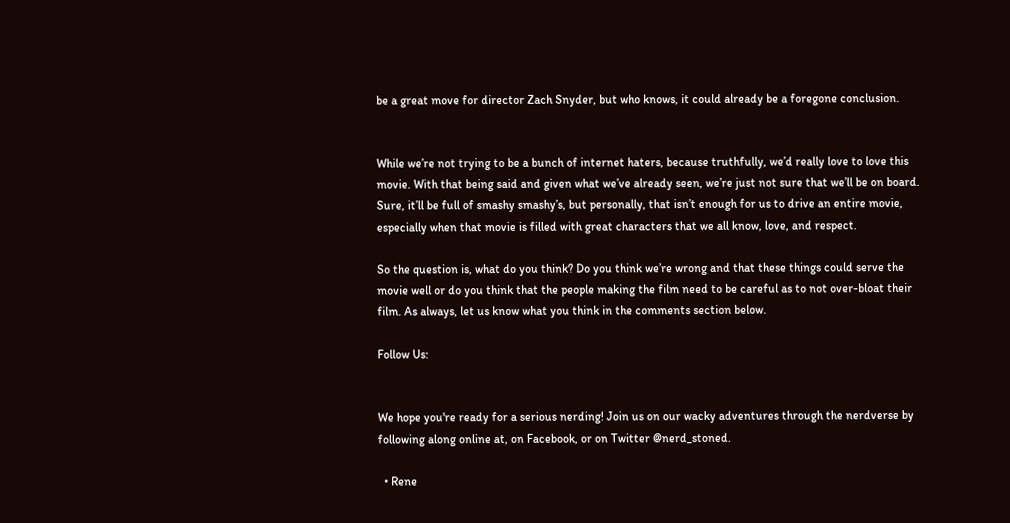be a great move for director Zach Snyder, but who knows, it could already be a foregone conclusion.


While we’re not trying to be a bunch of internet haters, because truthfully, we’d really love to love this movie. With that being said and given what we’ve already seen, we’re just not sure that we’ll be on board. Sure, it’ll be full of smashy smashy’s, but personally, that isn’t enough for us to drive an entire movie, especially when that movie is filled with great characters that we all know, love, and respect.

So the question is, what do you think? Do you think we’re wrong and that these things could serve the movie well or do you think that the people making the film need to be careful as to not over-bloat their film. As always, let us know what you think in the comments section below.

Follow Us:


We hope you're ready for a serious nerding! Join us on our wacky adventures through the nerdverse by following along online at, on Facebook, or on Twitter @nerd_stoned.

  • Rene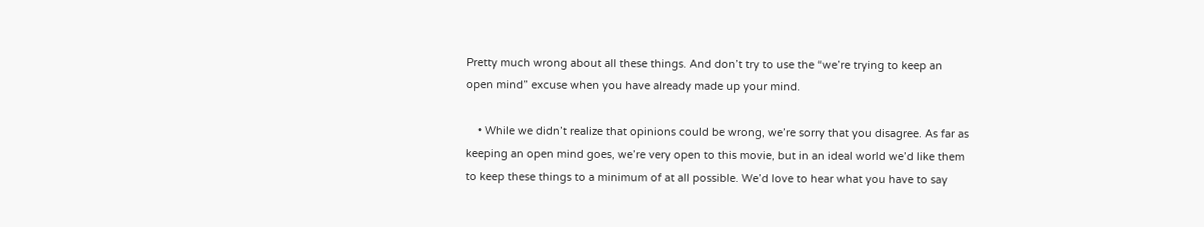Pretty much wrong about all these things. And don’t try to use the “we’re trying to keep an open mind” excuse when you have already made up your mind.

    • While we didn’t realize that opinions could be wrong, we’re sorry that you disagree. As far as keeping an open mind goes, we’re very open to this movie, but in an ideal world we’d like them to keep these things to a minimum of at all possible. We’d love to hear what you have to say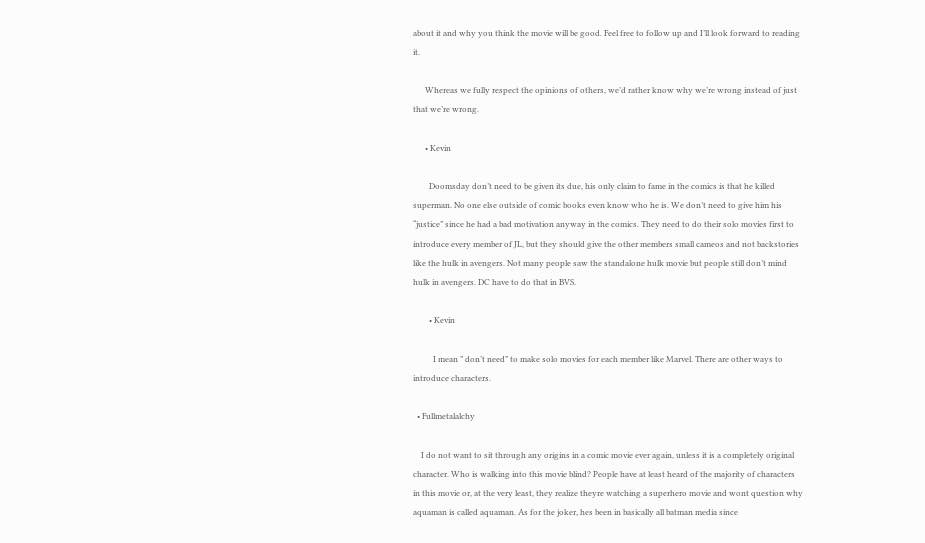about it and why you think the movie will be good. Feel free to follow up and I’ll look forward to reading it.

      Whereas we fully respect the opinions of others, we’d rather know why we’re wrong instead of just that we’re wrong.

      • Kevin

        Doomsday don’t need to be given its due, his only claim to fame in the comics is that he killed superman. No one else outside of comic books even know who he is. We don’t need to give him his “justice” since he had a bad motivation anyway in the comics. They need to do their solo movies first to introduce every member of JL, but they should give the other members small cameos and not backstories like the hulk in avengers. Not many people saw the standalone hulk movie but people still don’t mind hulk in avengers. DC have to do that in BVS.

        • Kevin

          I mean ” don’t need” to make solo movies for each member like Marvel. There are other ways to introduce characters.

  • Fullmetalalchy

    I do not want to sit through any origins in a comic movie ever again, unless it is a completely original character. Who is walking into this movie blind? People have at least heard of the majority of characters in this movie or, at the very least, they realize theyre watching a superhero movie and wont question why aquaman is called aquaman. As for the joker, hes been in basically all batman media since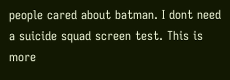people cared about batman. I dont need a suicide squad screen test. This is more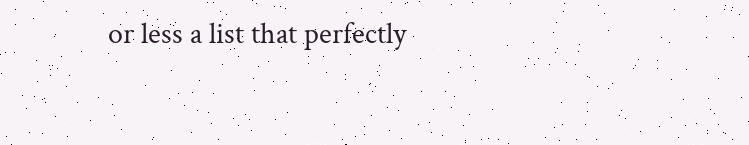or less a list that perfectly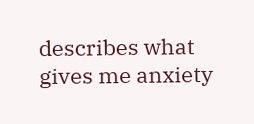describes what gives me anxiety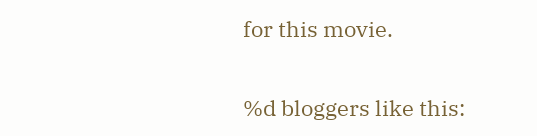for this movie.

%d bloggers like this: